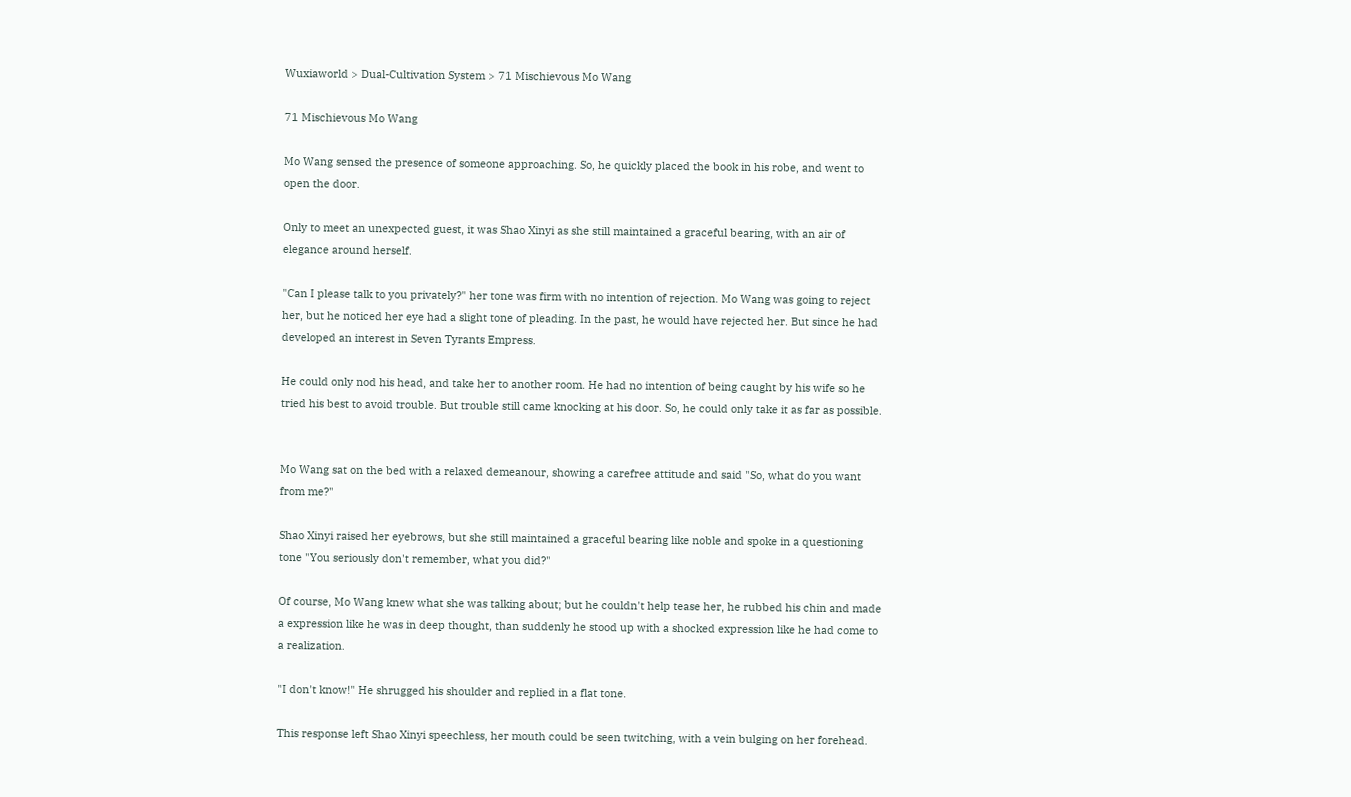Wuxiaworld > Dual-Cultivation System > 71 Mischievous Mo Wang

71 Mischievous Mo Wang

Mo Wang sensed the presence of someone approaching. So, he quickly placed the book in his robe, and went to open the door.

Only to meet an unexpected guest, it was Shao Xinyi as she still maintained a graceful bearing, with an air of elegance around herself.

"Can I please talk to you privately?" her tone was firm with no intention of rejection. Mo Wang was going to reject her, but he noticed her eye had a slight tone of pleading. In the past, he would have rejected her. But since he had developed an interest in Seven Tyrants Empress.

He could only nod his head, and take her to another room. He had no intention of being caught by his wife so he tried his best to avoid trouble. But trouble still came knocking at his door. So, he could only take it as far as possible.


Mo Wang sat on the bed with a relaxed demeanour, showing a carefree attitude and said "So, what do you want from me?"

Shao Xinyi raised her eyebrows, but she still maintained a graceful bearing like noble and spoke in a questioning tone "You seriously don't remember, what you did?"

Of course, Mo Wang knew what she was talking about; but he couldn't help tease her, he rubbed his chin and made a expression like he was in deep thought, than suddenly he stood up with a shocked expression like he had come to a realization.

"I don't know!" He shrugged his shoulder and replied in a flat tone.

This response left Shao Xinyi speechless, her mouth could be seen twitching, with a vein bulging on her forehead.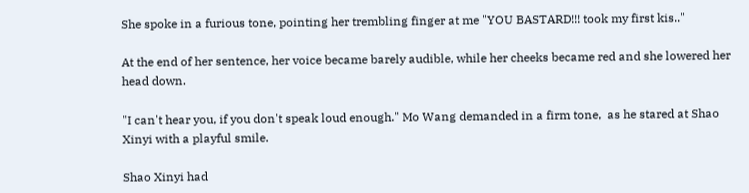She spoke in a furious tone, pointing her trembling finger at me "YOU BASTARD!!! took my first kis.."

At the end of her sentence, her voice became barely audible, while her cheeks became red and she lowered her head down.

"I can't hear you, if you don't speak loud enough." Mo Wang demanded in a firm tone,  as he stared at Shao Xinyi with a playful smile.

Shao Xinyi had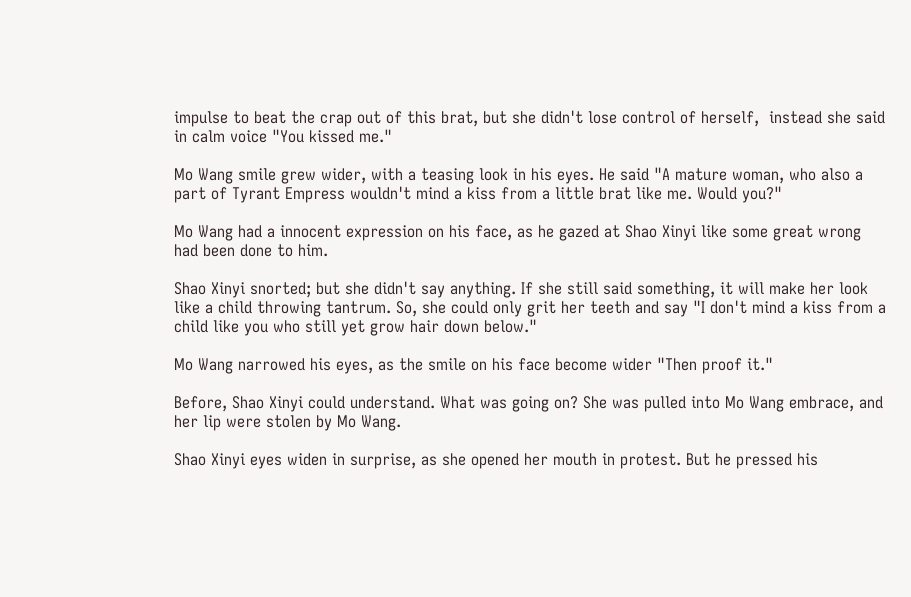impulse to beat the crap out of this brat, but she didn't lose control of herself,  instead she said in calm voice "You kissed me."

Mo Wang smile grew wider, with a teasing look in his eyes. He said "A mature woman, who also a part of Tyrant Empress wouldn't mind a kiss from a little brat like me. Would you?"

Mo Wang had a innocent expression on his face, as he gazed at Shao Xinyi like some great wrong had been done to him.

Shao Xinyi snorted; but she didn't say anything. If she still said something, it will make her look like a child throwing tantrum. So, she could only grit her teeth and say "I don't mind a kiss from a child like you who still yet grow hair down below."

Mo Wang narrowed his eyes, as the smile on his face become wider "Then proof it."

Before, Shao Xinyi could understand. What was going on? She was pulled into Mo Wang embrace, and her lip were stolen by Mo Wang.

Shao Xinyi eyes widen in surprise, as she opened her mouth in protest. But he pressed his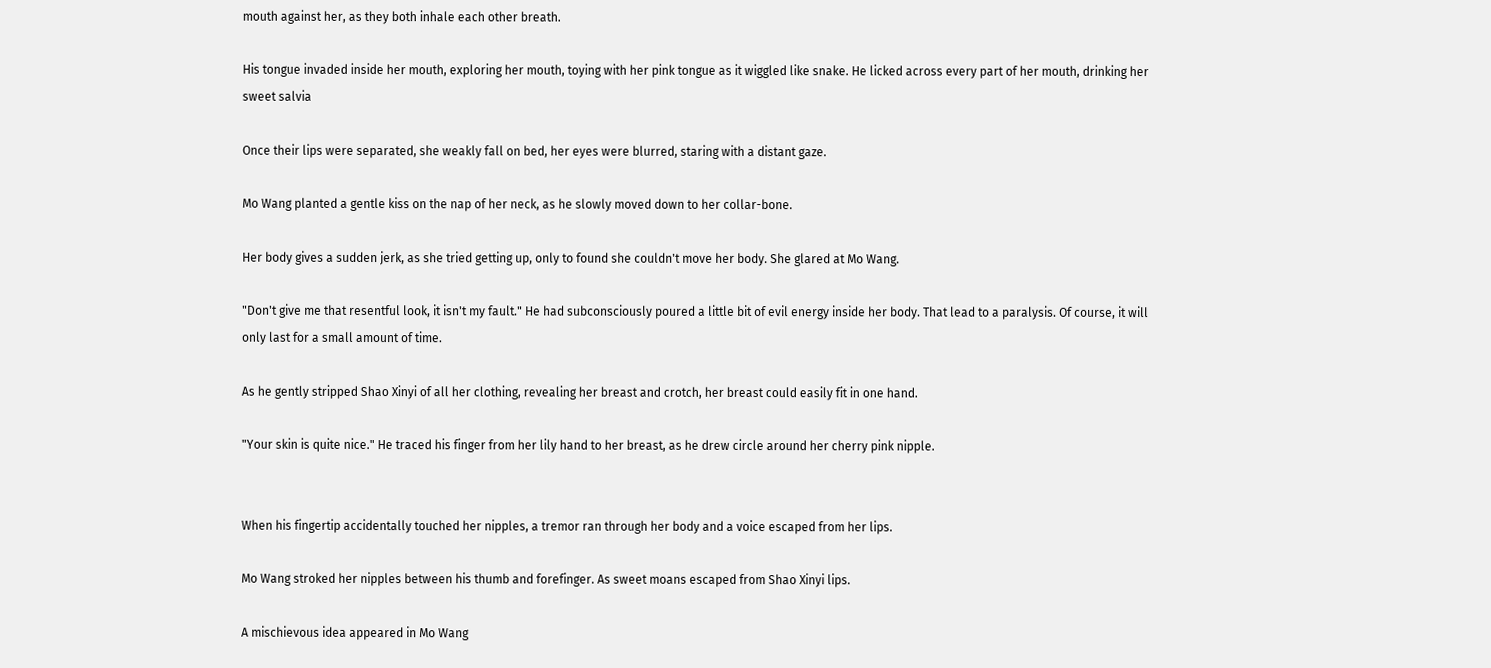mouth against her, as they both inhale each other breath.

His tongue invaded inside her mouth, exploring her mouth, toying with her pink tongue as it wiggled like snake. He licked across every part of her mouth, drinking her sweet salvia

Once their lips were separated, she weakly fall on bed, her eyes were blurred, staring with a distant gaze.

Mo Wang planted a gentle kiss on the nap of her neck, as he slowly moved down to her collar-bone.

Her body gives a sudden jerk, as she tried getting up, only to found she couldn't move her body. She glared at Mo Wang.

"Don't give me that resentful look, it isn't my fault." He had subconsciously poured a little bit of evil energy inside her body. That lead to a paralysis. Of course, it will only last for a small amount of time.

As he gently stripped Shao Xinyi of all her clothing, revealing her breast and crotch, her breast could easily fit in one hand.

"Your skin is quite nice." He traced his finger from her lily hand to her breast, as he drew circle around her cherry pink nipple.


When his fingertip accidentally touched her nipples, a tremor ran through her body and a voice escaped from her lips.

Mo Wang stroked her nipples between his thumb and forefinger. As sweet moans escaped from Shao Xinyi lips.

A mischievous idea appeared in Mo Wang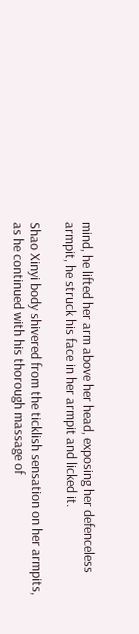mind, he lifted her arm above her head, exposing her defenceless armpit, he struck his face in her armpit and licked it.

Shao Xinyi body shivered from the ticklish sensation on her armpits, as he continued with his thorough massage of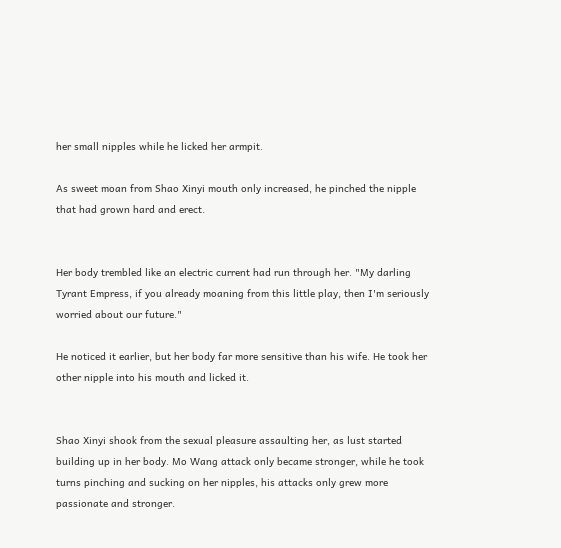her small nipples while he licked her armpit.

As sweet moan from Shao Xinyi mouth only increased, he pinched the nipple that had grown hard and erect.


Her body trembled like an electric current had run through her. "My darling Tyrant Empress, if you already moaning from this little play, then I'm seriously worried about our future."

He noticed it earlier, but her body far more sensitive than his wife. He took her other nipple into his mouth and licked it.


Shao Xinyi shook from the sexual pleasure assaulting her, as lust started building up in her body. Mo Wang attack only became stronger, while he took turns pinching and sucking on her nipples, his attacks only grew more passionate and stronger.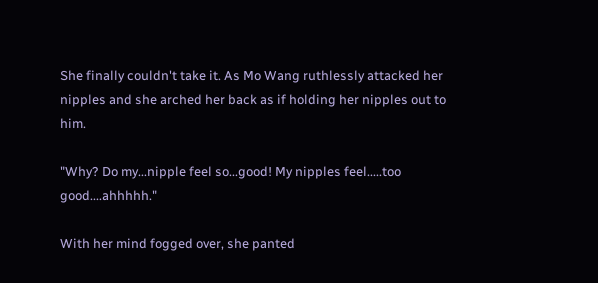She finally couldn't take it. As Mo Wang ruthlessly attacked her nipples and she arched her back as if holding her nipples out to him.

"Why? Do my...nipple feel so...good! My nipples feel.....too good....ahhhhh."

With her mind fogged over, she panted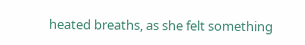heated breaths, as she felt something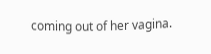coming out of her vagina.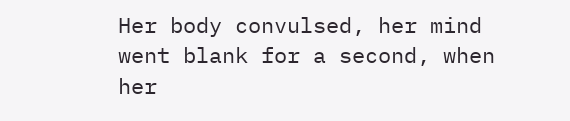Her body convulsed, her mind went blank for a second, when her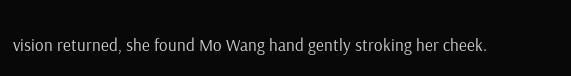vision returned, she found Mo Wang hand gently stroking her cheek.